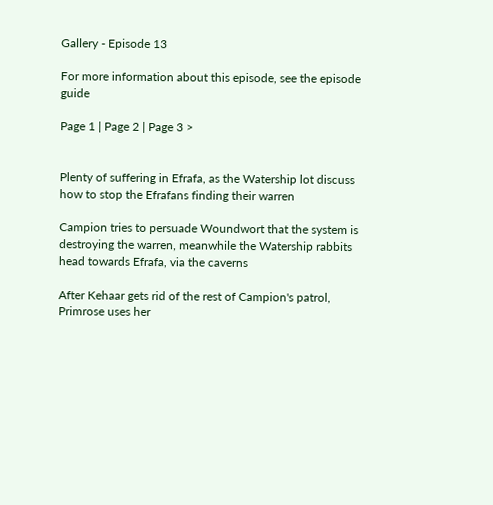Gallery - Episode 13

For more information about this episode, see the episode guide

Page 1 | Page 2 | Page 3 >


Plenty of suffering in Efrafa, as the Watership lot discuss how to stop the Efrafans finding their warren

Campion tries to persuade Woundwort that the system is destroying the warren, meanwhile the Watership rabbits head towards Efrafa, via the caverns

After Kehaar gets rid of the rest of Campion's patrol, Primrose uses her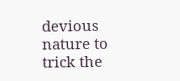devious nature to trick the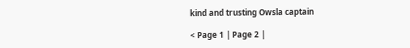kind and trusting Owsla captain

< Page 1 | Page 2 |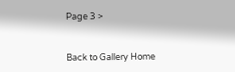Page 3 >


Back to Gallery Home